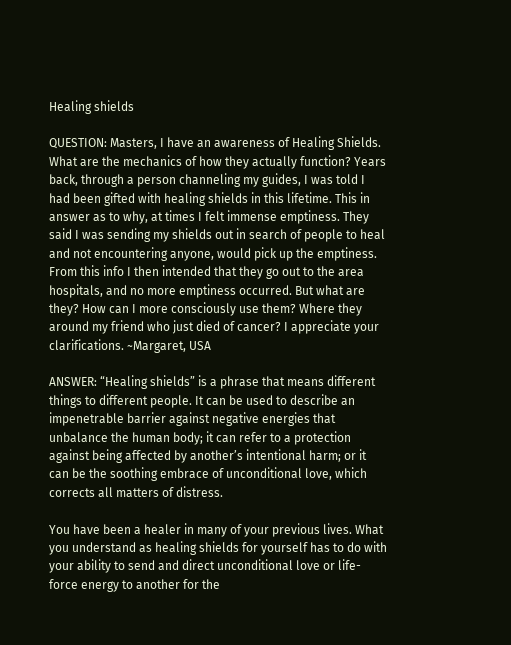Healing shields

QUESTION: Masters, I have an awareness of Healing Shields. What are the mechanics of how they actually function? Years back, through a person channeling my guides, I was told I had been gifted with healing shields in this lifetime. This in answer as to why, at times I felt immense emptiness. They said I was sending my shields out in search of people to heal and not encountering anyone, would pick up the emptiness. From this info I then intended that they go out to the area hospitals, and no more emptiness occurred. But what are they? How can I more consciously use them? Where they around my friend who just died of cancer? I appreciate your clarifications. ~Margaret, USA

ANSWER: “Healing shields” is a phrase that means different things to different people. It can be used to describe an impenetrable barrier against negative energies that unbalance the human body; it can refer to a protection against being affected by another’s intentional harm; or it can be the soothing embrace of unconditional love, which corrects all matters of distress.

You have been a healer in many of your previous lives. What you understand as healing shields for yourself has to do with your ability to send and direct unconditional love or life-force energy to another for the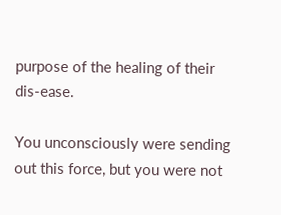purpose of the healing of their dis-ease.

You unconsciously were sending out this force, but you were not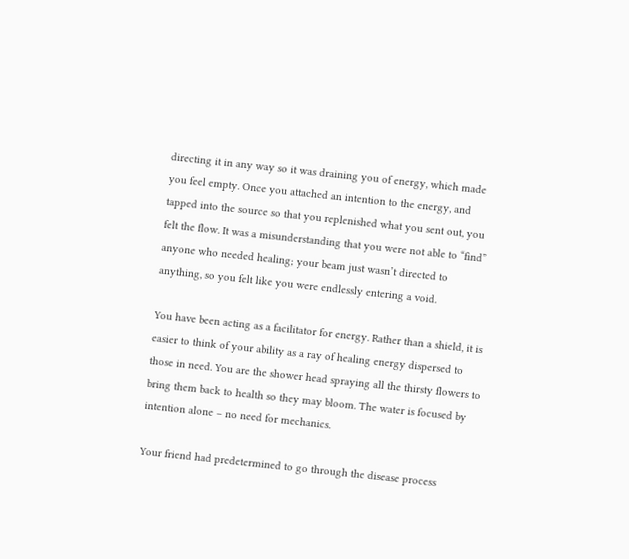directing it in any way so it was draining you of energy, which made you feel empty. Once you attached an intention to the energy, and tapped into the source so that you replenished what you sent out, you felt the flow. It was a misunderstanding that you were not able to “find” anyone who needed healing; your beam just wasn’t directed to anything, so you felt like you were endlessly entering a void.

You have been acting as a facilitator for energy. Rather than a shield, it is easier to think of your ability as a ray of healing energy dispersed to those in need. You are the shower head spraying all the thirsty flowers to bring them back to health so they may bloom. The water is focused by intention alone – no need for mechanics.

Your friend had predetermined to go through the disease process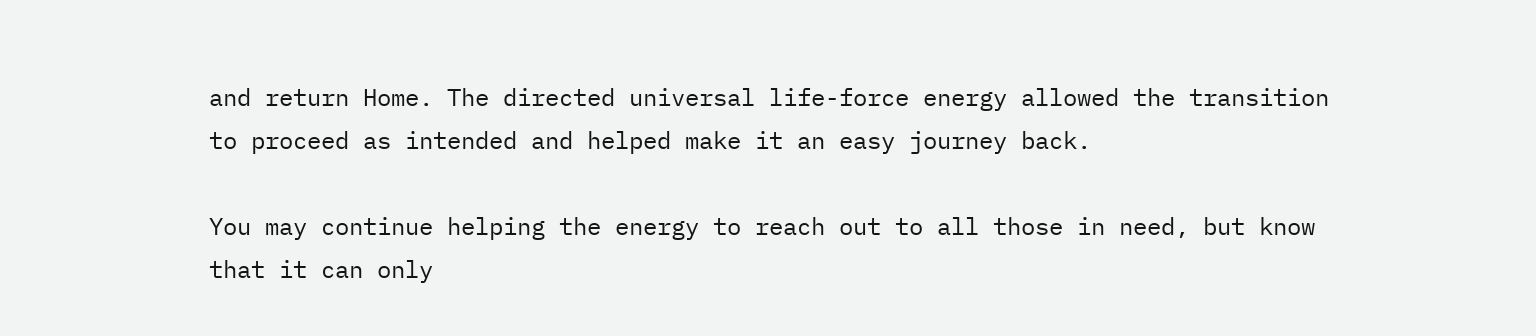and return Home. The directed universal life-force energy allowed the transition to proceed as intended and helped make it an easy journey back.

You may continue helping the energy to reach out to all those in need, but know that it can only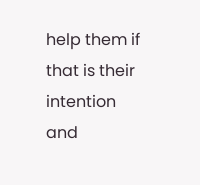help them if that is their intention and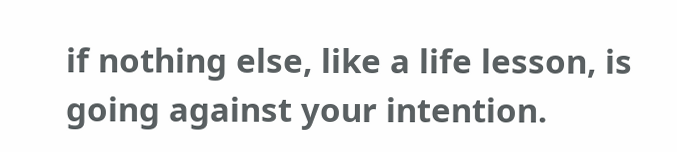if nothing else, like a life lesson, is going against your intention.